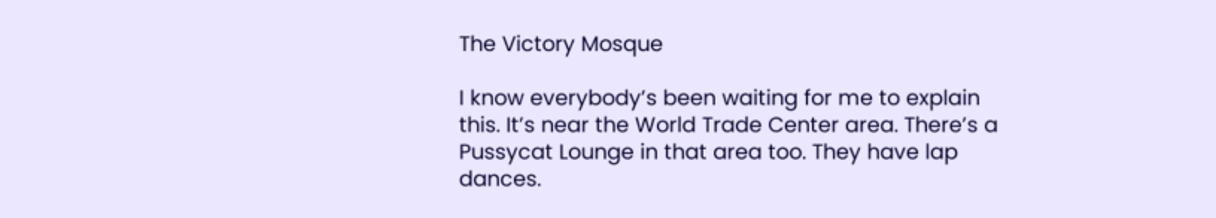The Victory Mosque

I know everybody’s been waiting for me to explain this. It’s near the World Trade Center area. There’s a Pussycat Lounge in that area too. They have lap dances.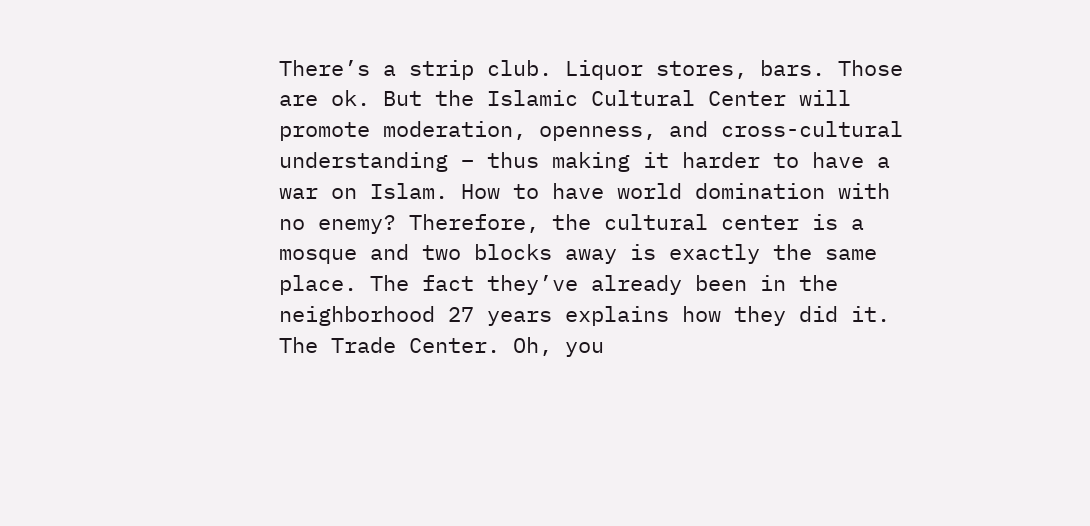There’s a strip club. Liquor stores, bars. Those are ok. But the Islamic Cultural Center will promote moderation, openness, and cross-cultural understanding – thus making it harder to have a war on Islam. How to have world domination with no enemy? Therefore, the cultural center is a mosque and two blocks away is exactly the same place. The fact they’ve already been in the neighborhood 27 years explains how they did it. The Trade Center. Oh, you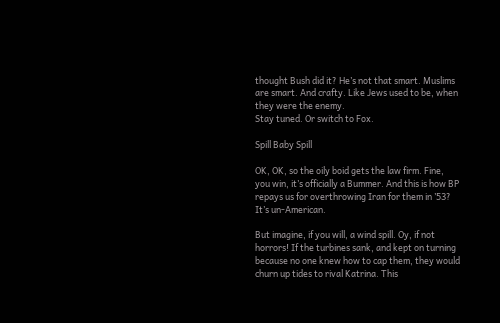thought Bush did it? He’s not that smart. Muslims are smart. And crafty. Like Jews used to be, when they were the enemy.
Stay tuned. Or switch to Fox.

Spill Baby Spill

OK, OK, so the oily boid gets the law firm. Fine, you win, it’s officially a Bummer. And this is how BP repays us for overthrowing Iran for them in ’53? It’s un-American.

But imagine, if you will, a wind spill. Oy, if not horrors! If the turbines sank, and kept on turning because no one knew how to cap them, they would churn up tides to rival Katrina. This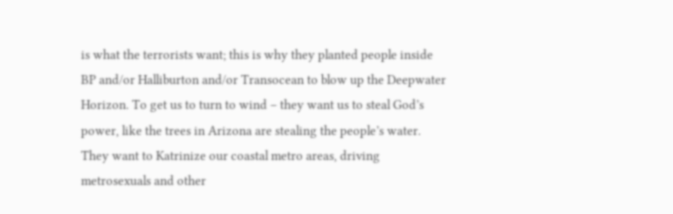is what the terrorists want; this is why they planted people inside BP and/or Halliburton and/or Transocean to blow up the Deepwater Horizon. To get us to turn to wind – they want us to steal God’s power, like the trees in Arizona are stealing the people’s water. They want to Katrinize our coastal metro areas, driving metrosexuals and other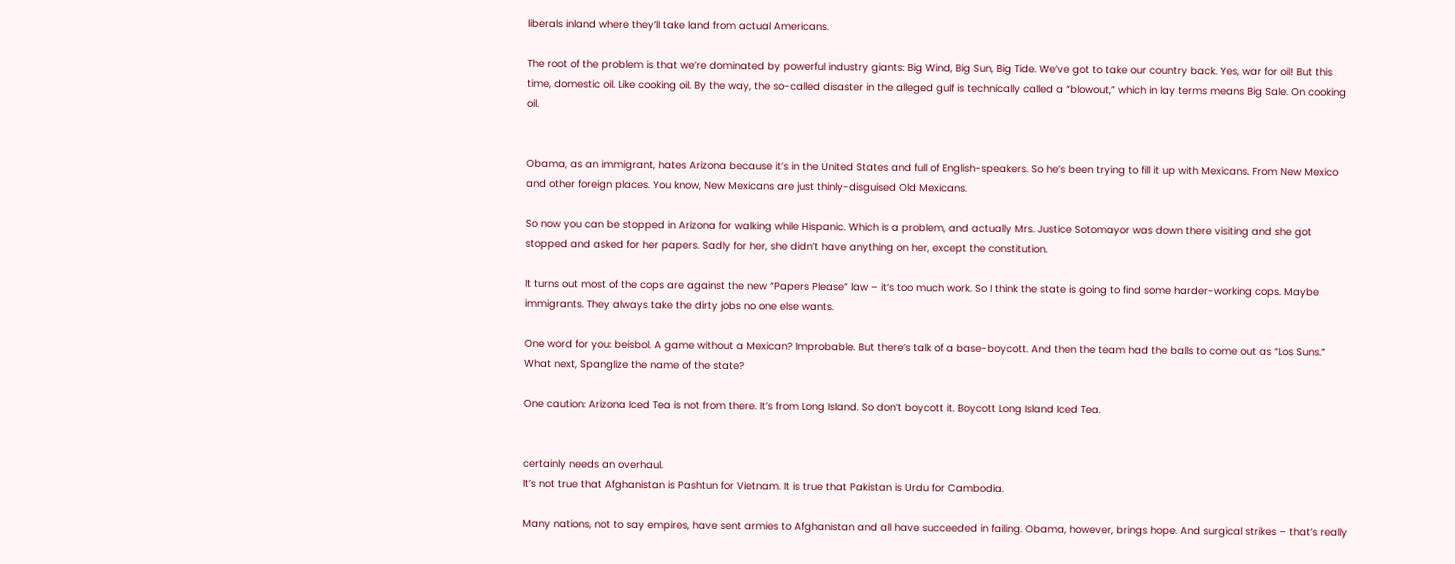liberals inland where they’ll take land from actual Americans.

The root of the problem is that we’re dominated by powerful industry giants: Big Wind, Big Sun, Big Tide. We’ve got to take our country back. Yes, war for oil! But this time, domestic oil. Like cooking oil. By the way, the so-called disaster in the alleged gulf is technically called a “blowout,” which in lay terms means Big Sale. On cooking oil.


Obama, as an immigrant, hates Arizona because it’s in the United States and full of English-speakers. So he’s been trying to fill it up with Mexicans. From New Mexico and other foreign places. You know, New Mexicans are just thinly-disguised Old Mexicans.

So now you can be stopped in Arizona for walking while Hispanic. Which is a problem, and actually Mrs. Justice Sotomayor was down there visiting and she got stopped and asked for her papers. Sadly for her, she didn’t have anything on her, except the constitution.

It turns out most of the cops are against the new “Papers Please” law – it’s too much work. So I think the state is going to find some harder-working cops. Maybe immigrants. They always take the dirty jobs no one else wants.

One word for you: beisbol. A game without a Mexican? Improbable. But there’s talk of a base-boycott. And then the team had the balls to come out as “Los Suns.” What next, Spanglize the name of the state?

One caution: Arizona Iced Tea is not from there. It’s from Long Island. So don’t boycott it. Boycott Long Island Iced Tea.


certainly needs an overhaul.
It’s not true that Afghanistan is Pashtun for Vietnam. It is true that Pakistan is Urdu for Cambodia.

Many nations, not to say empires, have sent armies to Afghanistan and all have succeeded in failing. Obama, however, brings hope. And surgical strikes – that’s really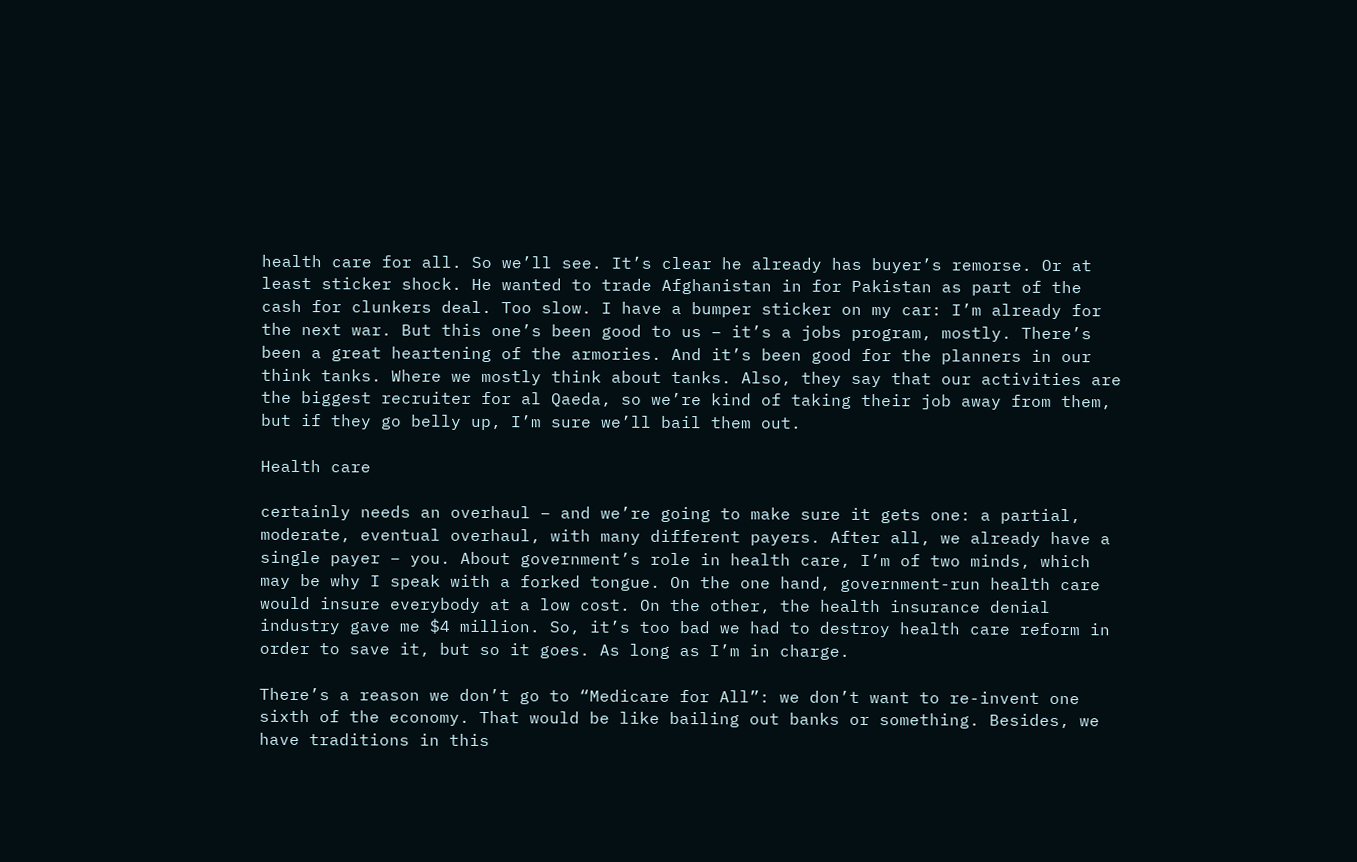health care for all. So we’ll see. It’s clear he already has buyer’s remorse. Or at least sticker shock. He wanted to trade Afghanistan in for Pakistan as part of the cash for clunkers deal. Too slow. I have a bumper sticker on my car: I’m already for the next war. But this one’s been good to us – it’s a jobs program, mostly. There’s been a great heartening of the armories. And it’s been good for the planners in our think tanks. Where we mostly think about tanks. Also, they say that our activities are the biggest recruiter for al Qaeda, so we’re kind of taking their job away from them, but if they go belly up, I’m sure we’ll bail them out.

Health care

certainly needs an overhaul – and we’re going to make sure it gets one: a partial, moderate, eventual overhaul, with many different payers. After all, we already have a single payer – you. About government’s role in health care, I’m of two minds, which may be why I speak with a forked tongue. On the one hand, government-run health care would insure everybody at a low cost. On the other, the health insurance denial industry gave me $4 million. So, it’s too bad we had to destroy health care reform in order to save it, but so it goes. As long as I’m in charge.

There’s a reason we don’t go to “Medicare for All”: we don’t want to re-invent one sixth of the economy. That would be like bailing out banks or something. Besides, we have traditions in this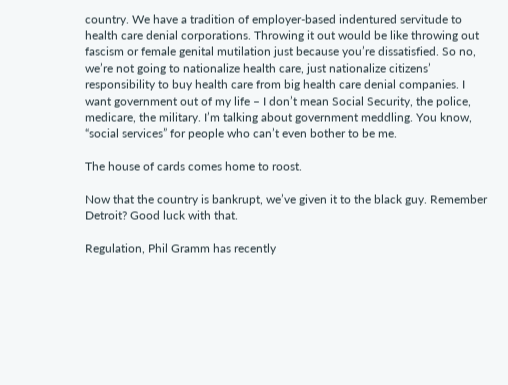country. We have a tradition of employer-based indentured servitude to health care denial corporations. Throwing it out would be like throwing out fascism or female genital mutilation just because you’re dissatisfied. So no, we’re not going to nationalize health care, just nationalize citizens’ responsibility to buy health care from big health care denial companies. I want government out of my life – I don’t mean Social Security, the police, medicare, the military. I’m talking about government meddling. You know, “social services” for people who can’t even bother to be me.

The house of cards comes home to roost.

Now that the country is bankrupt, we’ve given it to the black guy. Remember Detroit? Good luck with that.

Regulation, Phil Gramm has recently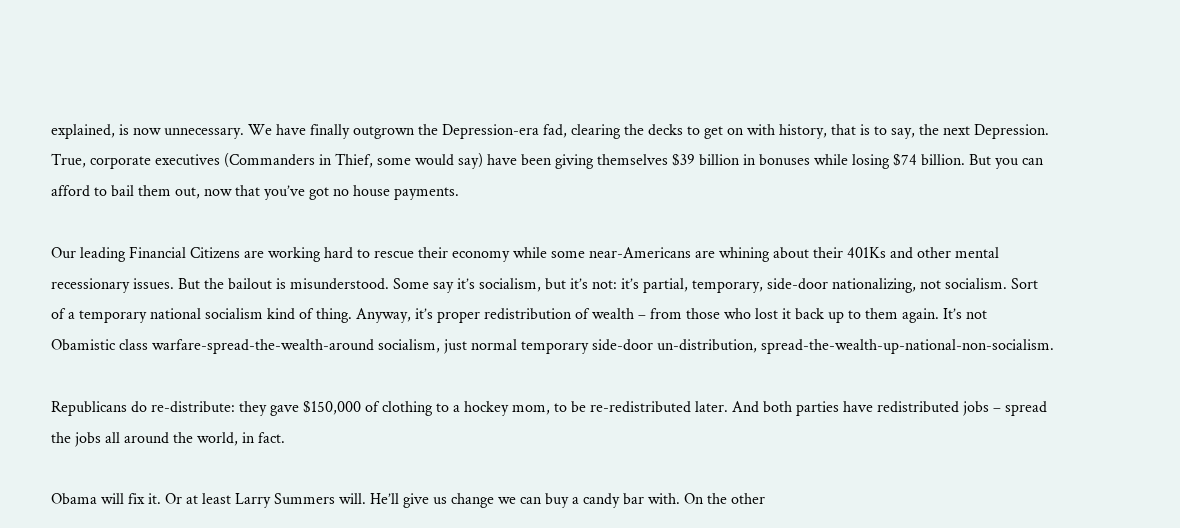explained, is now unnecessary. We have finally outgrown the Depression-era fad, clearing the decks to get on with history, that is to say, the next Depression. True, corporate executives (Commanders in Thief, some would say) have been giving themselves $39 billion in bonuses while losing $74 billion. But you can afford to bail them out, now that you’ve got no house payments.

Our leading Financial Citizens are working hard to rescue their economy while some near-Americans are whining about their 401Ks and other mental recessionary issues. But the bailout is misunderstood. Some say it’s socialism, but it’s not: it’s partial, temporary, side-door nationalizing, not socialism. Sort of a temporary national socialism kind of thing. Anyway, it’s proper redistribution of wealth – from those who lost it back up to them again. It’s not Obamistic class warfare-spread-the-wealth-around socialism, just normal temporary side-door un-distribution, spread-the-wealth-up-national-non-socialism.

Republicans do re-distribute: they gave $150,000 of clothing to a hockey mom, to be re-redistributed later. And both parties have redistributed jobs – spread the jobs all around the world, in fact.

Obama will fix it. Or at least Larry Summers will. He’ll give us change we can buy a candy bar with. On the other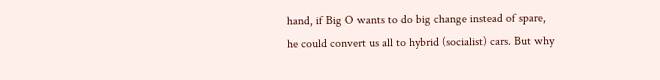hand, if Big O wants to do big change instead of spare, he could convert us all to hybrid (socialist) cars. But why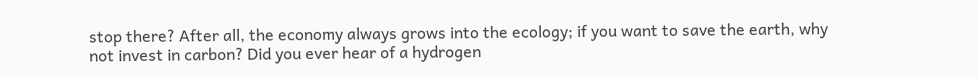stop there? After all, the economy always grows into the ecology; if you want to save the earth, why not invest in carbon? Did you ever hear of a hydrogen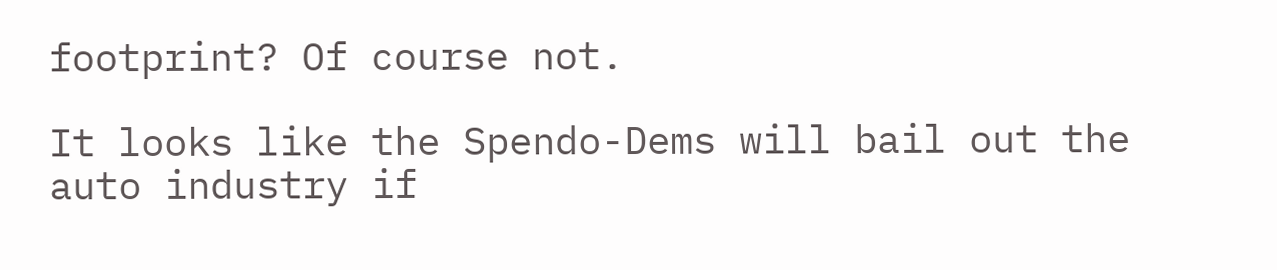footprint? Of course not.

It looks like the Spendo-Dems will bail out the auto industry if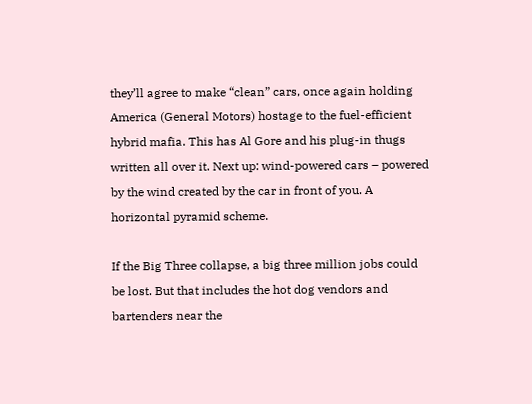they’ll agree to make “clean” cars, once again holding America (General Motors) hostage to the fuel-efficient hybrid mafia. This has Al Gore and his plug-in thugs written all over it. Next up: wind-powered cars – powered by the wind created by the car in front of you. A horizontal pyramid scheme.

If the Big Three collapse, a big three million jobs could be lost. But that includes the hot dog vendors and bartenders near the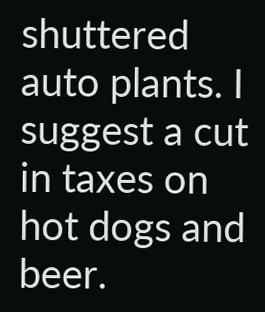shuttered auto plants. I suggest a cut in taxes on hot dogs and beer.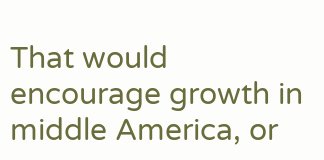That would encourage growth in middle America, or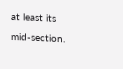at least its mid-section.